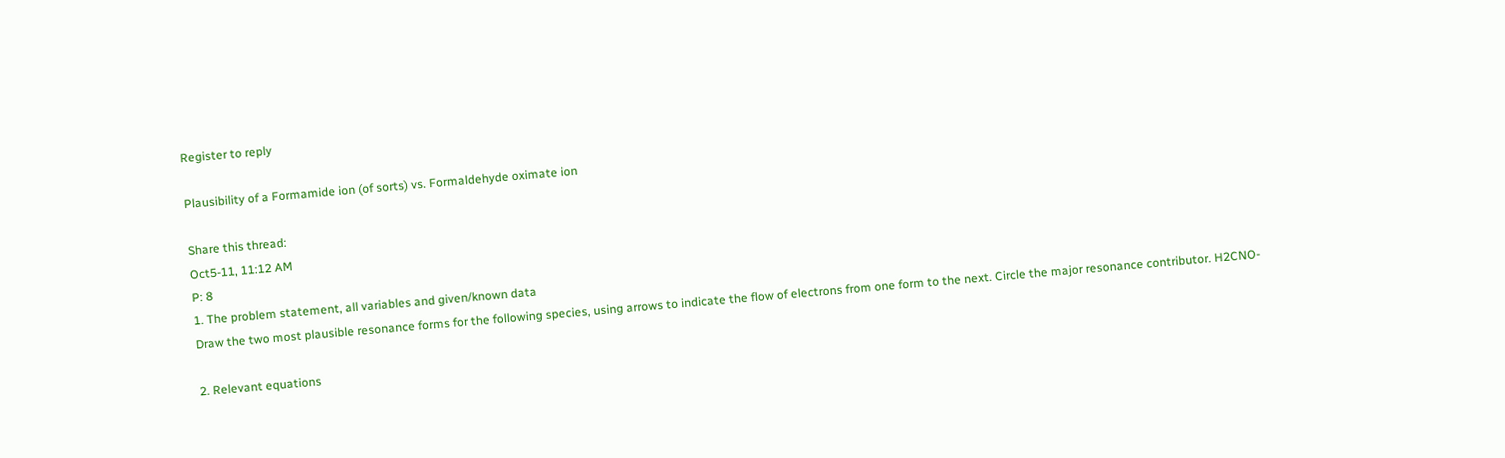Register to reply

Plausibility of a Formamide ion (of sorts) vs. Formaldehyde oximate ion

Share this thread:
Oct5-11, 11:12 AM
P: 8
1. The problem statement, all variables and given/known data
Draw the two most plausible resonance forms for the following species, using arrows to indicate the flow of electrons from one form to the next. Circle the major resonance contributor. H2CNO-

2. Relevant equations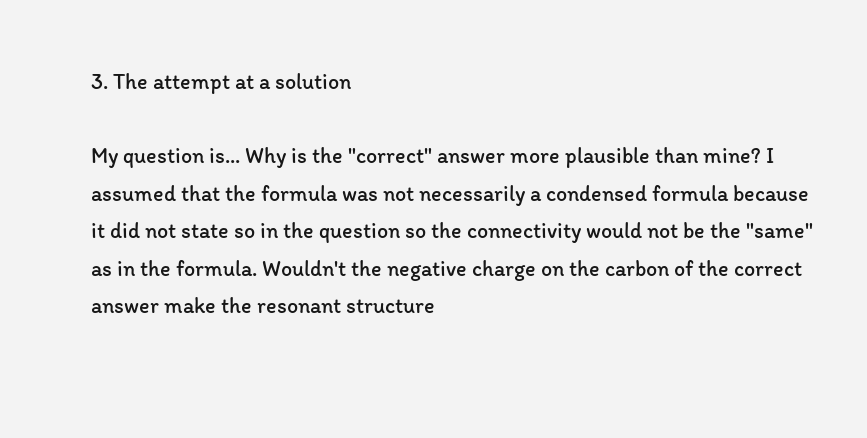3. The attempt at a solution

My question is... Why is the "correct" answer more plausible than mine? I assumed that the formula was not necessarily a condensed formula because it did not state so in the question so the connectivity would not be the "same" as in the formula. Wouldn't the negative charge on the carbon of the correct answer make the resonant structure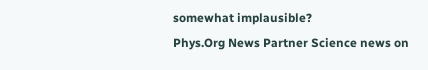somewhat implausible?
Phys.Org News Partner Science news on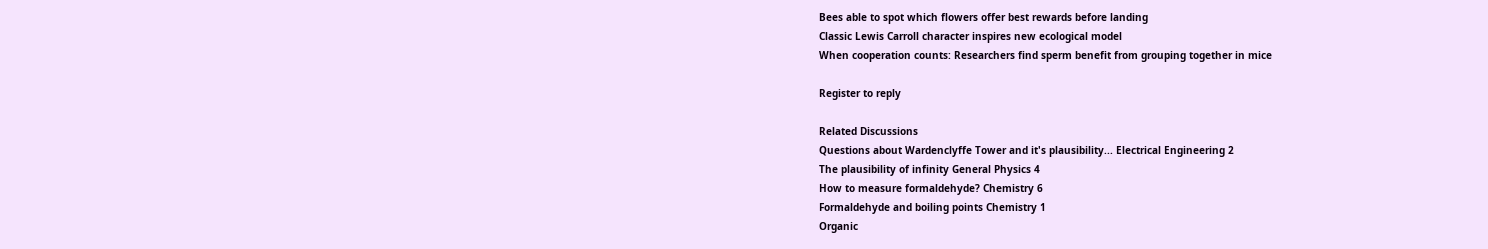Bees able to spot which flowers offer best rewards before landing
Classic Lewis Carroll character inspires new ecological model
When cooperation counts: Researchers find sperm benefit from grouping together in mice

Register to reply

Related Discussions
Questions about Wardenclyffe Tower and it's plausibility... Electrical Engineering 2
The plausibility of infinity General Physics 4
How to measure formaldehyde? Chemistry 6
Formaldehyde and boiling points Chemistry 1
Organic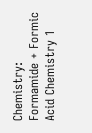Chemistry: Formamide + Formic Acid Chemistry 1